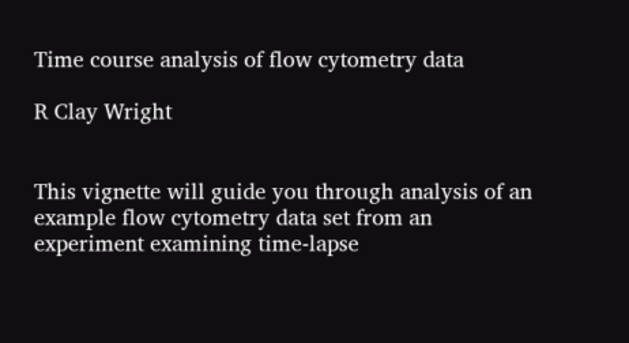Time course analysis of flow cytometry data

R Clay Wright


This vignette will guide you through analysis of an example flow cytometry data set from an experiment examining time-lapse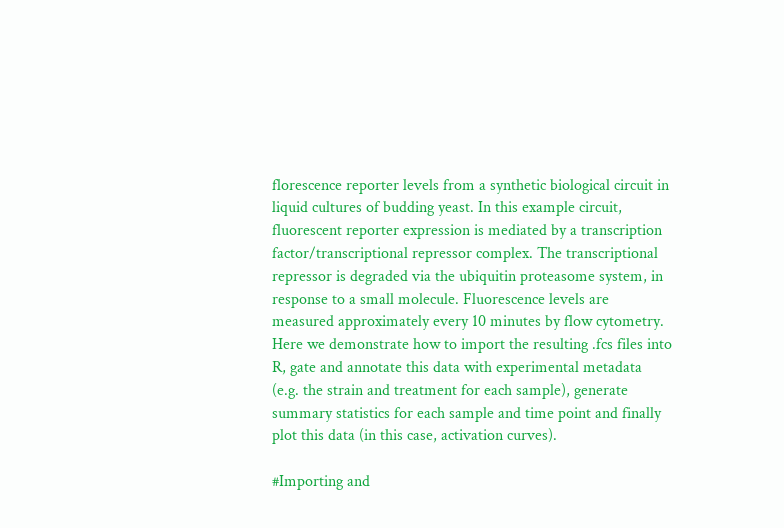florescence reporter levels from a synthetic biological circuit in liquid cultures of budding yeast. In this example circuit, fluorescent reporter expression is mediated by a transcription factor/transcriptional repressor complex. The transcriptional repressor is degraded via the ubiquitin proteasome system, in response to a small molecule. Fluorescence levels are measured approximately every 10 minutes by flow cytometry. Here we demonstrate how to import the resulting .fcs files into R, gate and annotate this data with experimental metadata (e.g. the strain and treatment for each sample), generate summary statistics for each sample and time point and finally plot this data (in this case, activation curves).

#Importing and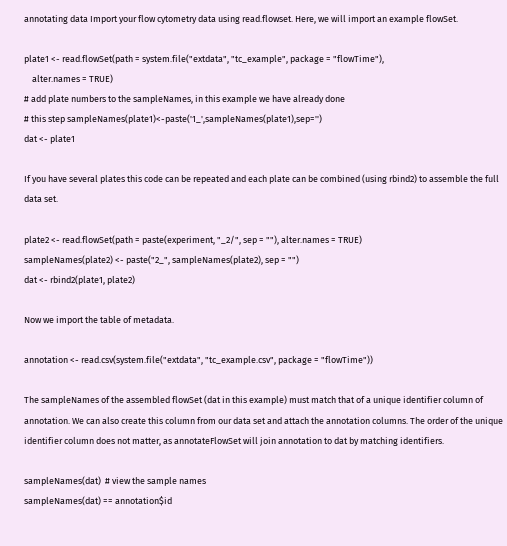annotating data Import your flow cytometry data using read.flowset. Here, we will import an example flowSet.

plate1 <- read.flowSet(path = system.file("extdata", "tc_example", package = "flowTime"),
    alter.names = TRUE)
# add plate numbers to the sampleNames, in this example we have already done
# this step sampleNames(plate1)<-paste('1_',sampleNames(plate1),sep='')
dat <- plate1

If you have several plates this code can be repeated and each plate can be combined (using rbind2) to assemble the full data set.

plate2 <- read.flowSet(path = paste(experiment, "_2/", sep = ""), alter.names = TRUE)
sampleNames(plate2) <- paste("2_", sampleNames(plate2), sep = "")
dat <- rbind2(plate1, plate2)

Now we import the table of metadata.

annotation <- read.csv(system.file("extdata", "tc_example.csv", package = "flowTime"))

The sampleNames of the assembled flowSet (dat in this example) must match that of a unique identifier column of annotation. We can also create this column from our data set and attach the annotation columns. The order of the unique identifier column does not matter, as annotateFlowSet will join annotation to dat by matching identifiers.

sampleNames(dat)  # view the sample names
sampleNames(dat) == annotation$id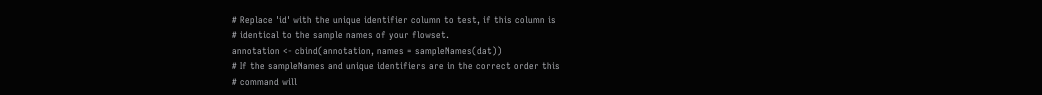# Replace 'id' with the unique identifier column to test, if this column is
# identical to the sample names of your flowset.
annotation <- cbind(annotation, names = sampleNames(dat))
# If the sampleNames and unique identifiers are in the correct order this
# command will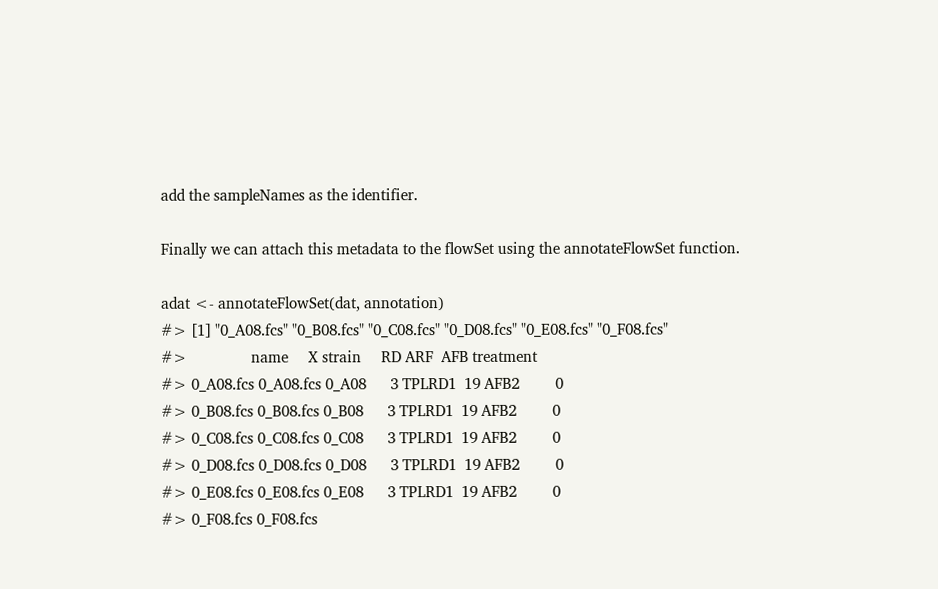add the sampleNames as the identifier.

Finally we can attach this metadata to the flowSet using the annotateFlowSet function.

adat <- annotateFlowSet(dat, annotation)
#> [1] "0_A08.fcs" "0_B08.fcs" "0_C08.fcs" "0_D08.fcs" "0_E08.fcs" "0_F08.fcs"
#>                name     X strain     RD ARF  AFB treatment
#> 0_A08.fcs 0_A08.fcs 0_A08      3 TPLRD1  19 AFB2         0
#> 0_B08.fcs 0_B08.fcs 0_B08      3 TPLRD1  19 AFB2         0
#> 0_C08.fcs 0_C08.fcs 0_C08      3 TPLRD1  19 AFB2         0
#> 0_D08.fcs 0_D08.fcs 0_D08      3 TPLRD1  19 AFB2         0
#> 0_E08.fcs 0_E08.fcs 0_E08      3 TPLRD1  19 AFB2         0
#> 0_F08.fcs 0_F08.fcs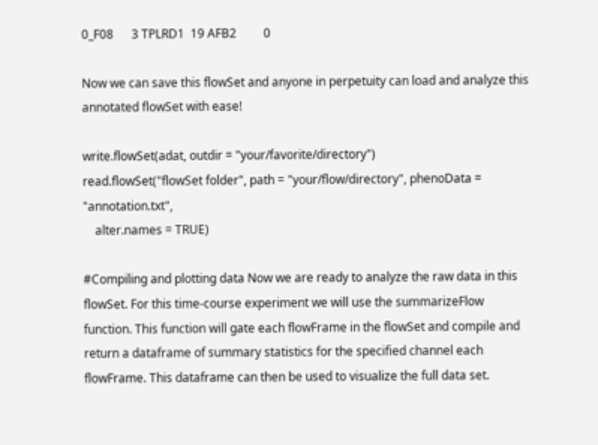0_F08      3 TPLRD1  19 AFB2         0

Now we can save this flowSet and anyone in perpetuity can load and analyze this annotated flowSet with ease!

write.flowSet(adat, outdir = "your/favorite/directory")
read.flowSet("flowSet folder", path = "your/flow/directory", phenoData = "annotation.txt",
    alter.names = TRUE)

#Compiling and plotting data Now we are ready to analyze the raw data in this flowSet. For this time-course experiment we will use the summarizeFlow function. This function will gate each flowFrame in the flowSet and compile and return a dataframe of summary statistics for the specified channel each flowFrame. This dataframe can then be used to visualize the full data set.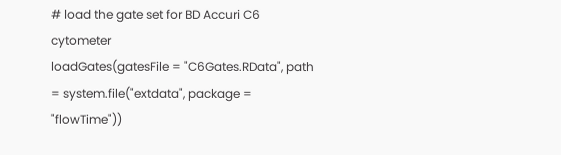# load the gate set for BD Accuri C6 cytometer
loadGates(gatesFile = "C6Gates.RData", path = system.file("extdata", package = "flowTime"))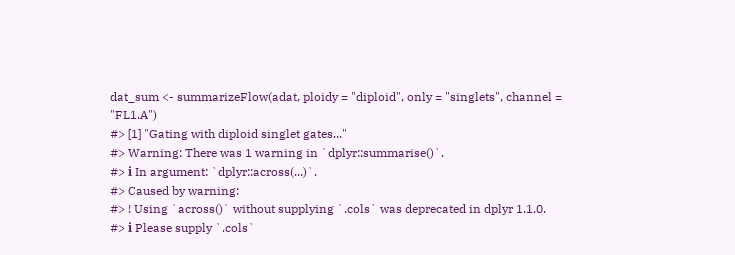dat_sum <- summarizeFlow(adat, ploidy = "diploid", only = "singlets", channel = "FL1.A")
#> [1] "Gating with diploid singlet gates..."
#> Warning: There was 1 warning in `dplyr::summarise()`.
#> ℹ In argument: `dplyr::across(...)`.
#> Caused by warning:
#> ! Using `across()` without supplying `.cols` was deprecated in dplyr 1.1.0.
#> ℹ Please supply `.cols`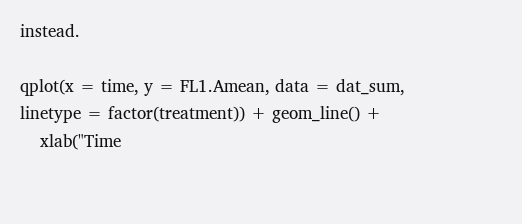instead.

qplot(x = time, y = FL1.Amean, data = dat_sum, linetype = factor(treatment)) + geom_line() +
    xlab("Time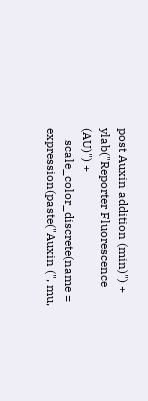post Auxin addition (min)") + ylab("Reporter Fluorescence (AU)") +
    scale_color_discrete(name = expression(paste("Auxin (", mu,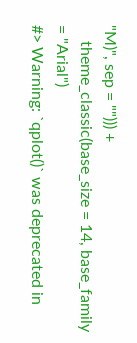"M)", sep = ""))) +
    theme_classic(base_size = 14, base_family = "Arial")
#> Warning: `qplot()` was deprecated in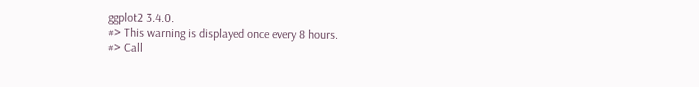ggplot2 3.4.0.
#> This warning is displayed once every 8 hours.
#> Call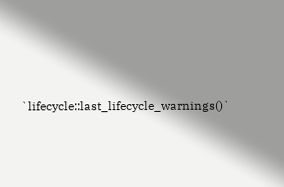`lifecycle::last_lifecycle_warnings()`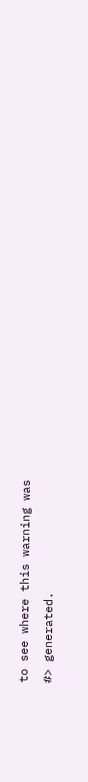to see where this warning was
#> generated.